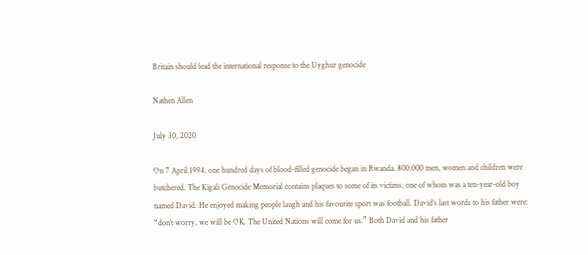Britain should lead the international response to the Uyghur genocide

Nathen Allen

July 30, 2020

On 7 April 1994, one hundred days of blood-filled genocide began in Rwanda. 800,000 men, women and children were butchered. The Kigali Genocide Memorial contains plaques to some of its victims, one of whom was a ten-year-old boy named David. He enjoyed making people laugh and his favourite sport was football. David’s last words to his father were: “don’t worry, we will be OK. The United Nations will come for us.” Both David and his father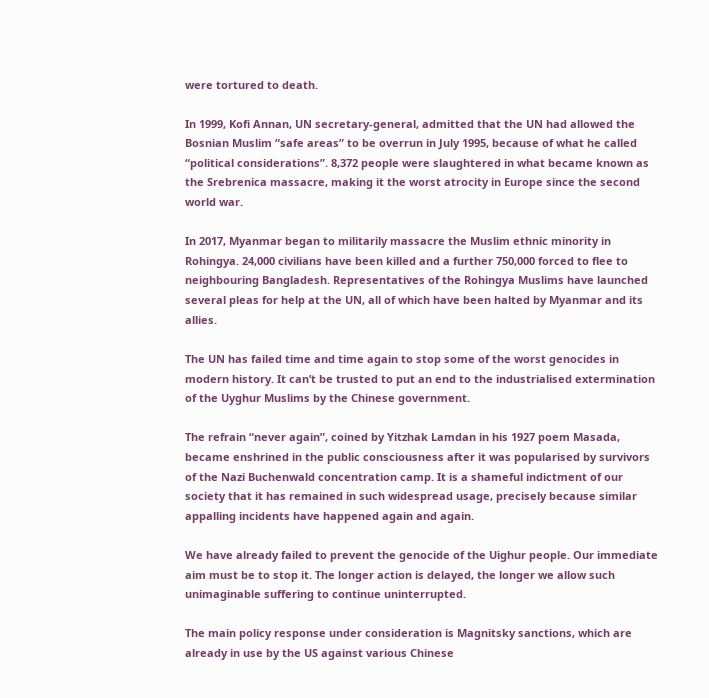were tortured to death.

In 1999, Kofi Annan, UN secretary-general, admitted that the UN had allowed the Bosnian Muslim “safe areas” to be overrun in July 1995, because of what he called “political considerations”. 8,372 people were slaughtered in what became known as the Srebrenica massacre, making it the worst atrocity in Europe since the second world war.

In 2017, Myanmar began to militarily massacre the Muslim ethnic minority in Rohingya. 24,000 civilians have been killed and a further 750,000 forced to flee to neighbouring Bangladesh. Representatives of the Rohingya Muslims have launched several pleas for help at the UN, all of which have been halted by Myanmar and its allies.

The UN has failed time and time again to stop some of the worst genocides in modern history. It can’t be trusted to put an end to the industrialised extermination of the Uyghur Muslims by the Chinese government.

The refrain “never again”, coined by Yitzhak Lamdan in his 1927 poem Masada, became enshrined in the public consciousness after it was popularised by survivors of the Nazi Buchenwald concentration camp. It is a shameful indictment of our society that it has remained in such widespread usage, precisely because similar appalling incidents have happened again and again.

We have already failed to prevent the genocide of the Uighur people. Our immediate aim must be to stop it. The longer action is delayed, the longer we allow such unimaginable suffering to continue uninterrupted.

The main policy response under consideration is Magnitsky sanctions, which are already in use by the US against various Chinese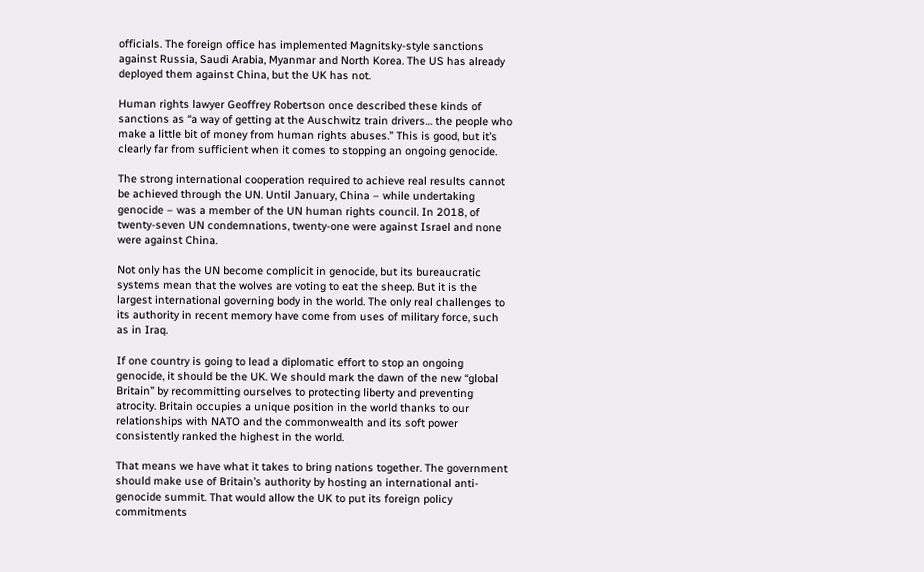officials. The foreign office has implemented Magnitsky-style sanctions against Russia, Saudi Arabia, Myanmar and North Korea. The US has already deployed them against China, but the UK has not.

Human rights lawyer Geoffrey Robertson once described these kinds of sanctions as “a way of getting at the Auschwitz train drivers… the people who make a little bit of money from human rights abuses.” This is good, but it’s clearly far from sufficient when it comes to stopping an ongoing genocide.

The strong international cooperation required to achieve real results cannot be achieved through the UN. Until January, China – while undertaking genocide – was a member of the UN human rights council. In 2018, of twenty-seven UN condemnations, twenty-one were against Israel and none were against China.

Not only has the UN become complicit in genocide, but its bureaucratic systems mean that the wolves are voting to eat the sheep. But it is the largest international governing body in the world. The only real challenges to its authority in recent memory have come from uses of military force, such as in Iraq.

If one country is going to lead a diplomatic effort to stop an ongoing genocide, it should be the UK. We should mark the dawn of the new “global Britain” by recommitting ourselves to protecting liberty and preventing atrocity. Britain occupies a unique position in the world thanks to our relationships with NATO and the commonwealth and its soft power consistently ranked the highest in the world.

That means we have what it takes to bring nations together. The government should make use of Britain’s authority by hosting an international anti-genocide summit. That would allow the UK to put its foreign policy commitments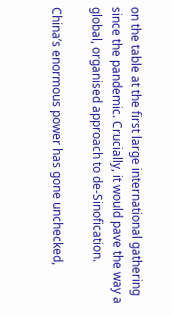on the table at the first large international gathering since the pandemic. Crucially, it would pave the way a global, organised approach to de-Sinofication.

China’s enormous power has gone unchecked,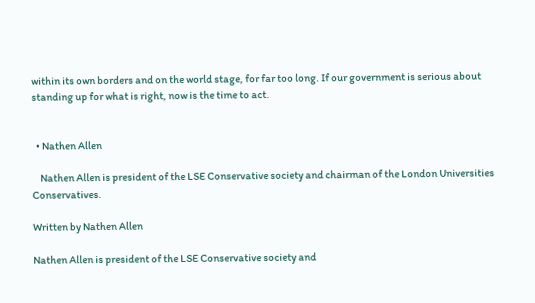within its own borders and on the world stage, for far too long. If our government is serious about standing up for what is right, now is the time to act.


  • Nathen Allen

    Nathen Allen is president of the LSE Conservative society and chairman of the London Universities Conservatives.

Written by Nathen Allen

Nathen Allen is president of the LSE Conservative society and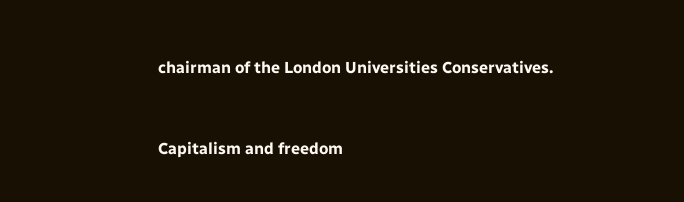chairman of the London Universities Conservatives.


Capitalism and freedom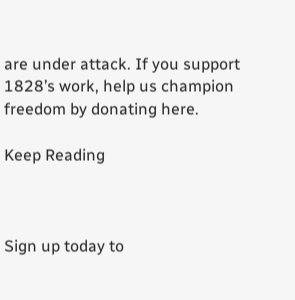are under attack. If you support 1828’s work, help us champion freedom by donating here.

Keep Reading



Sign up today to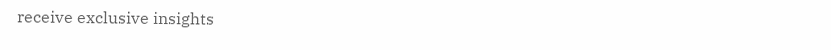receive exclusive insights